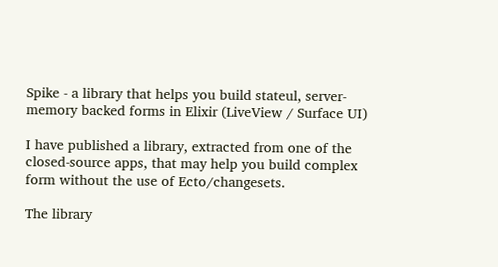Spike - a library that helps you build stateul, server-memory backed forms in Elixir (LiveView / Surface UI)

I have published a library, extracted from one of the closed-source apps, that may help you build complex form without the use of Ecto/changesets.

The library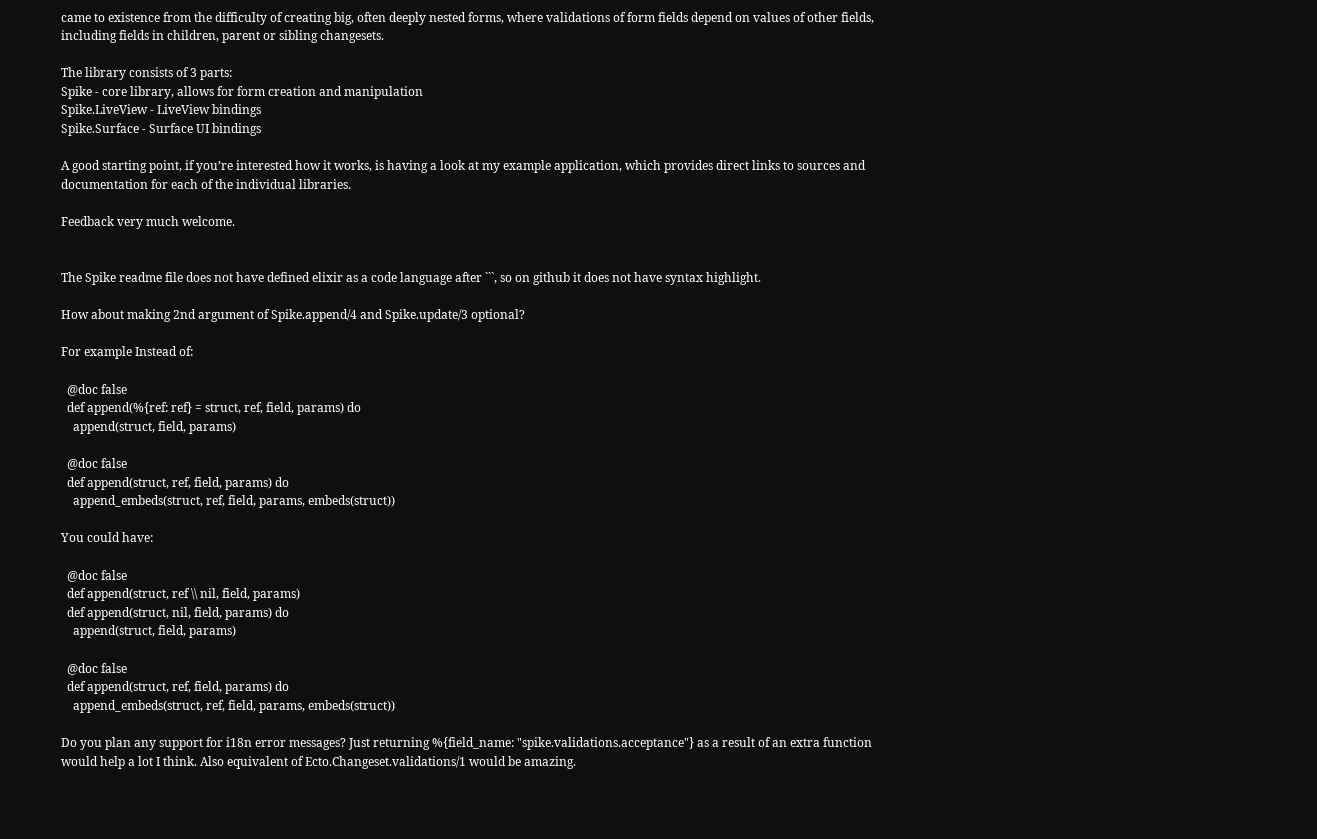came to existence from the difficulty of creating big, often deeply nested forms, where validations of form fields depend on values of other fields, including fields in children, parent or sibling changesets.

The library consists of 3 parts:
Spike - core library, allows for form creation and manipulation
Spike.LiveView - LiveView bindings
Spike.Surface - Surface UI bindings

A good starting point, if you’re interested how it works, is having a look at my example application, which provides direct links to sources and documentation for each of the individual libraries.

Feedback very much welcome.


The Spike readme file does not have defined elixir as a code language after ```, so on github it does not have syntax highlight.

How about making 2nd argument of Spike.append/4 and Spike.update/3 optional?

For example Instead of:

  @doc false
  def append(%{ref: ref} = struct, ref, field, params) do
    append(struct, field, params)

  @doc false
  def append(struct, ref, field, params) do
    append_embeds(struct, ref, field, params, embeds(struct))

You could have:

  @doc false
  def append(struct, ref \\ nil, field, params)
  def append(struct, nil, field, params) do
    append(struct, field, params)

  @doc false
  def append(struct, ref, field, params) do
    append_embeds(struct, ref, field, params, embeds(struct))

Do you plan any support for i18n error messages? Just returning %{field_name: "spike.validations.acceptance"} as a result of an extra function would help a lot I think. Also equivalent of Ecto.Changeset.validations/1 would be amazing.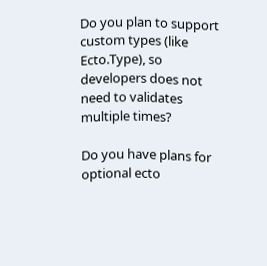Do you plan to support custom types (like Ecto.Type), so developers does not need to validates multiple times?

Do you have plans for optional ecto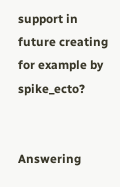support in future creating for example by spike_ecto?


Answering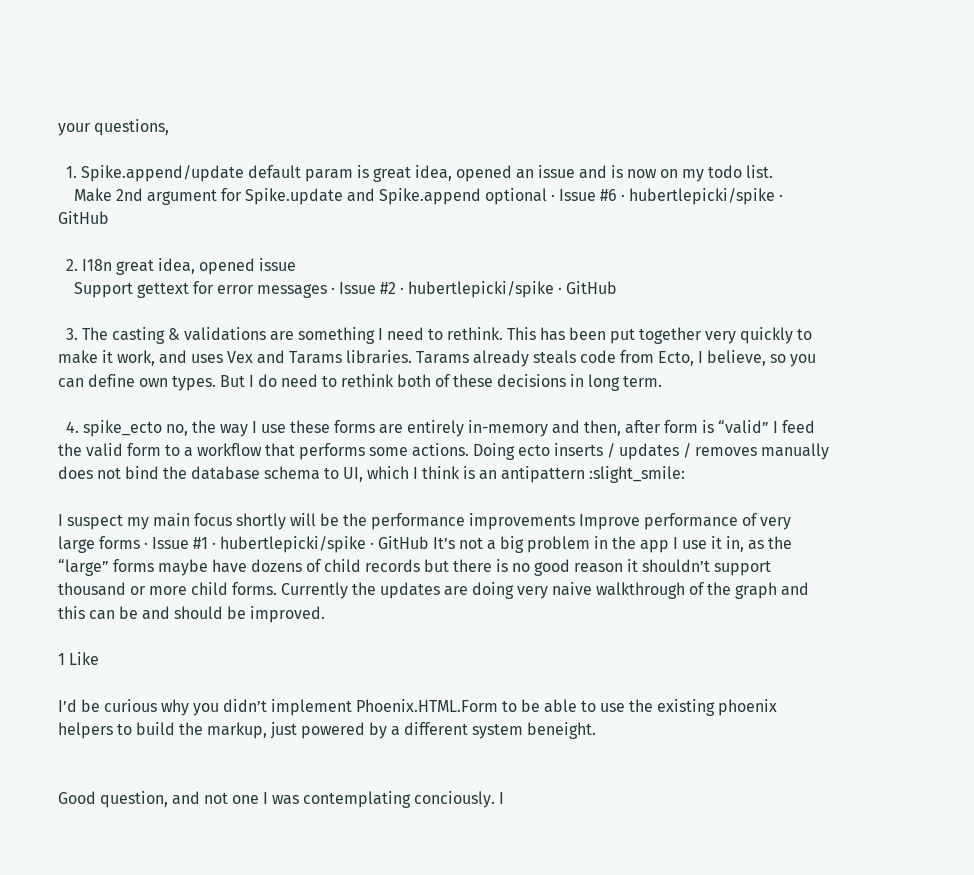your questions,

  1. Spike.append/update default param is great idea, opened an issue and is now on my todo list.
    Make 2nd argument for Spike.update and Spike.append optional · Issue #6 · hubertlepicki/spike · GitHub

  2. I18n great idea, opened issue
    Support gettext for error messages · Issue #2 · hubertlepicki/spike · GitHub

  3. The casting & validations are something I need to rethink. This has been put together very quickly to make it work, and uses Vex and Tarams libraries. Tarams already steals code from Ecto, I believe, so you can define own types. But I do need to rethink both of these decisions in long term.

  4. spike_ecto no, the way I use these forms are entirely in-memory and then, after form is “valid” I feed the valid form to a workflow that performs some actions. Doing ecto inserts / updates / removes manually does not bind the database schema to UI, which I think is an antipattern :slight_smile:

I suspect my main focus shortly will be the performance improvements Improve performance of very large forms · Issue #1 · hubertlepicki/spike · GitHub It’s not a big problem in the app I use it in, as the “large” forms maybe have dozens of child records but there is no good reason it shouldn’t support thousand or more child forms. Currently the updates are doing very naive walkthrough of the graph and this can be and should be improved.

1 Like

I’d be curious why you didn’t implement Phoenix.HTML.Form to be able to use the existing phoenix helpers to build the markup, just powered by a different system beneight.


Good question, and not one I was contemplating conciously. I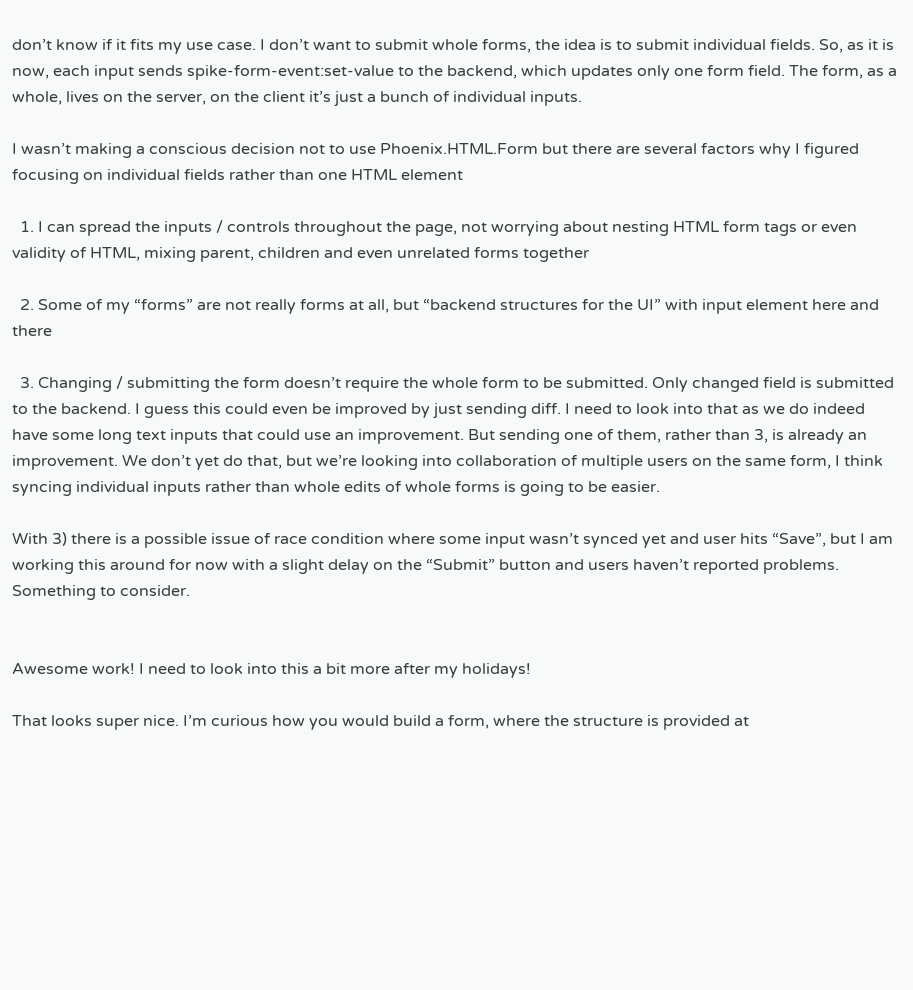don’t know if it fits my use case. I don’t want to submit whole forms, the idea is to submit individual fields. So, as it is now, each input sends spike-form-event:set-value to the backend, which updates only one form field. The form, as a whole, lives on the server, on the client it’s just a bunch of individual inputs.

I wasn’t making a conscious decision not to use Phoenix.HTML.Form but there are several factors why I figured focusing on individual fields rather than one HTML element

  1. I can spread the inputs / controls throughout the page, not worrying about nesting HTML form tags or even validity of HTML, mixing parent, children and even unrelated forms together

  2. Some of my “forms” are not really forms at all, but “backend structures for the UI” with input element here and there

  3. Changing / submitting the form doesn’t require the whole form to be submitted. Only changed field is submitted to the backend. I guess this could even be improved by just sending diff. I need to look into that as we do indeed have some long text inputs that could use an improvement. But sending one of them, rather than 3, is already an improvement. We don’t yet do that, but we’re looking into collaboration of multiple users on the same form, I think syncing individual inputs rather than whole edits of whole forms is going to be easier.

With 3) there is a possible issue of race condition where some input wasn’t synced yet and user hits “Save”, but I am working this around for now with a slight delay on the “Submit” button and users haven’t reported problems. Something to consider.


Awesome work! I need to look into this a bit more after my holidays!

That looks super nice. I’m curious how you would build a form, where the structure is provided at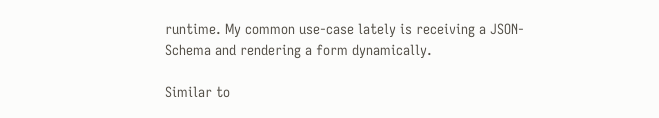runtime. My common use-case lately is receiving a JSON-Schema and rendering a form dynamically.

Similar to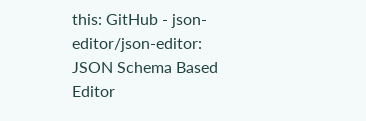this: GitHub - json-editor/json-editor: JSON Schema Based Editor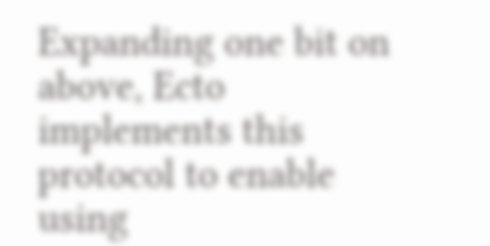Expanding one bit on above, Ecto implements this protocol to enable using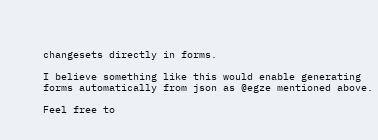changesets directly in forms.

I believe something like this would enable generating forms automatically from json as @egze mentioned above.

Feel free to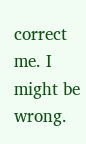correct me. I might be wrong.